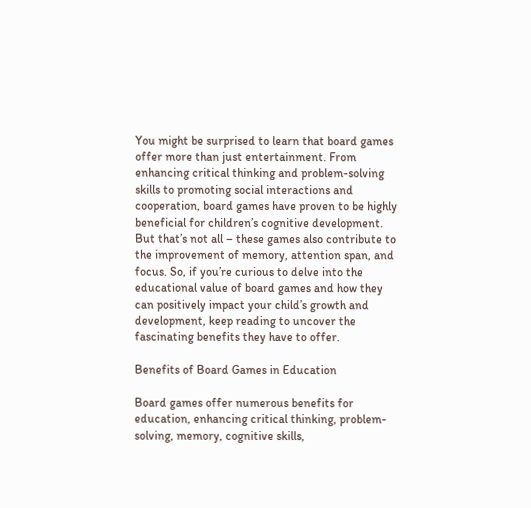You might be surprised to learn that board games offer more than just entertainment. From enhancing critical thinking and problem-solving skills to promoting social interactions and cooperation, board games have proven to be highly beneficial for children’s cognitive development. But that’s not all – these games also contribute to the improvement of memory, attention span, and focus. So, if you’re curious to delve into the educational value of board games and how they can positively impact your child’s growth and development, keep reading to uncover the fascinating benefits they have to offer.

Benefits of Board Games in Education

Board games offer numerous benefits for education, enhancing critical thinking, problem-solving, memory, cognitive skills,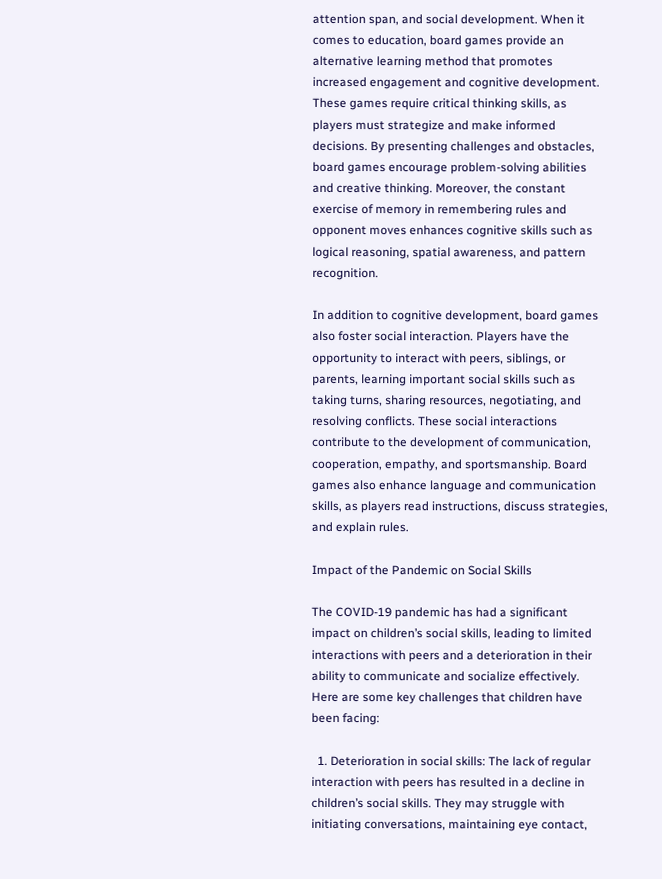attention span, and social development. When it comes to education, board games provide an alternative learning method that promotes increased engagement and cognitive development. These games require critical thinking skills, as players must strategize and make informed decisions. By presenting challenges and obstacles, board games encourage problem-solving abilities and creative thinking. Moreover, the constant exercise of memory in remembering rules and opponent moves enhances cognitive skills such as logical reasoning, spatial awareness, and pattern recognition.

In addition to cognitive development, board games also foster social interaction. Players have the opportunity to interact with peers, siblings, or parents, learning important social skills such as taking turns, sharing resources, negotiating, and resolving conflicts. These social interactions contribute to the development of communication, cooperation, empathy, and sportsmanship. Board games also enhance language and communication skills, as players read instructions, discuss strategies, and explain rules.

Impact of the Pandemic on Social Skills

The COVID-19 pandemic has had a significant impact on children’s social skills, leading to limited interactions with peers and a deterioration in their ability to communicate and socialize effectively. Here are some key challenges that children have been facing:

  1. Deterioration in social skills: The lack of regular interaction with peers has resulted in a decline in children’s social skills. They may struggle with initiating conversations, maintaining eye contact,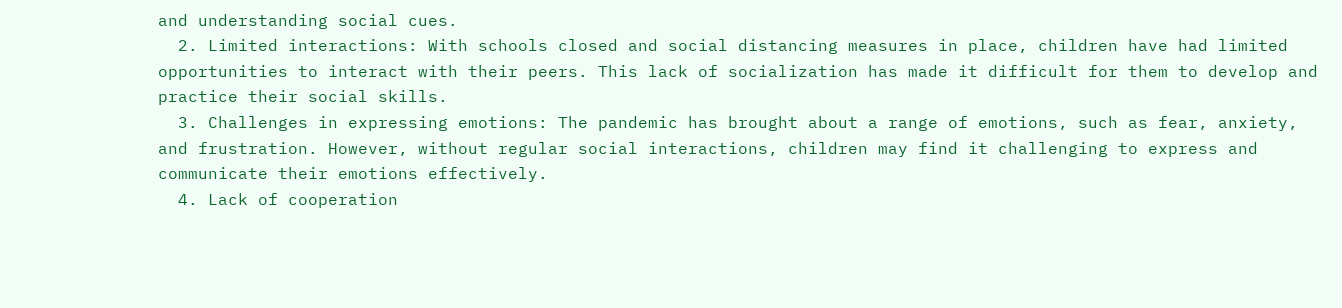and understanding social cues.
  2. Limited interactions: With schools closed and social distancing measures in place, children have had limited opportunities to interact with their peers. This lack of socialization has made it difficult for them to develop and practice their social skills.
  3. Challenges in expressing emotions: The pandemic has brought about a range of emotions, such as fear, anxiety, and frustration. However, without regular social interactions, children may find it challenging to express and communicate their emotions effectively.
  4. Lack of cooperation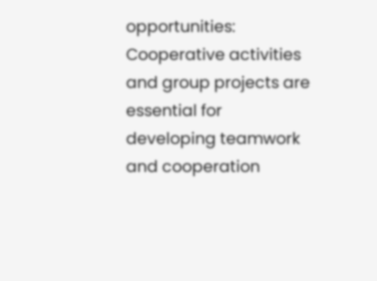opportunities: Cooperative activities and group projects are essential for developing teamwork and cooperation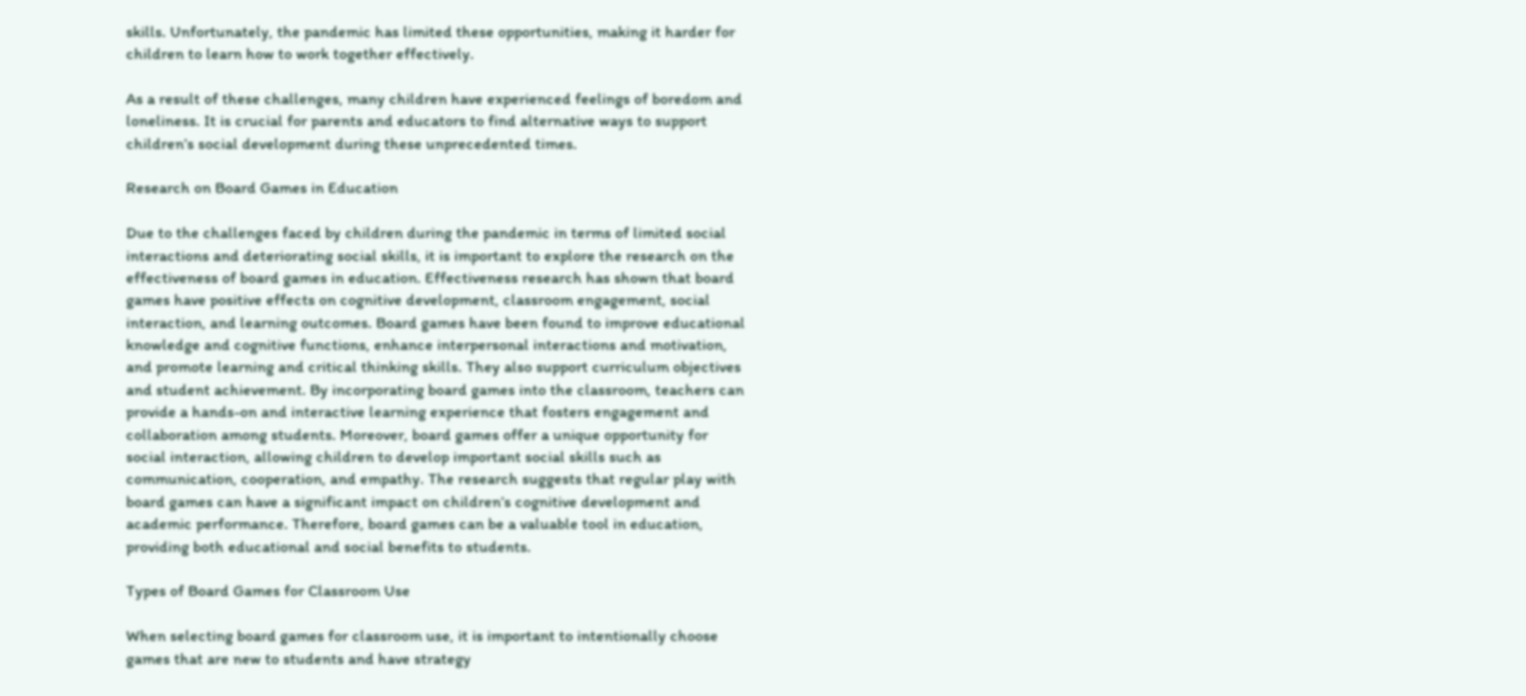skills. Unfortunately, the pandemic has limited these opportunities, making it harder for children to learn how to work together effectively.

As a result of these challenges, many children have experienced feelings of boredom and loneliness. It is crucial for parents and educators to find alternative ways to support children’s social development during these unprecedented times.

Research on Board Games in Education

Due to the challenges faced by children during the pandemic in terms of limited social interactions and deteriorating social skills, it is important to explore the research on the effectiveness of board games in education. Effectiveness research has shown that board games have positive effects on cognitive development, classroom engagement, social interaction, and learning outcomes. Board games have been found to improve educational knowledge and cognitive functions, enhance interpersonal interactions and motivation, and promote learning and critical thinking skills. They also support curriculum objectives and student achievement. By incorporating board games into the classroom, teachers can provide a hands-on and interactive learning experience that fosters engagement and collaboration among students. Moreover, board games offer a unique opportunity for social interaction, allowing children to develop important social skills such as communication, cooperation, and empathy. The research suggests that regular play with board games can have a significant impact on children’s cognitive development and academic performance. Therefore, board games can be a valuable tool in education, providing both educational and social benefits to students.

Types of Board Games for Classroom Use

When selecting board games for classroom use, it is important to intentionally choose games that are new to students and have strategy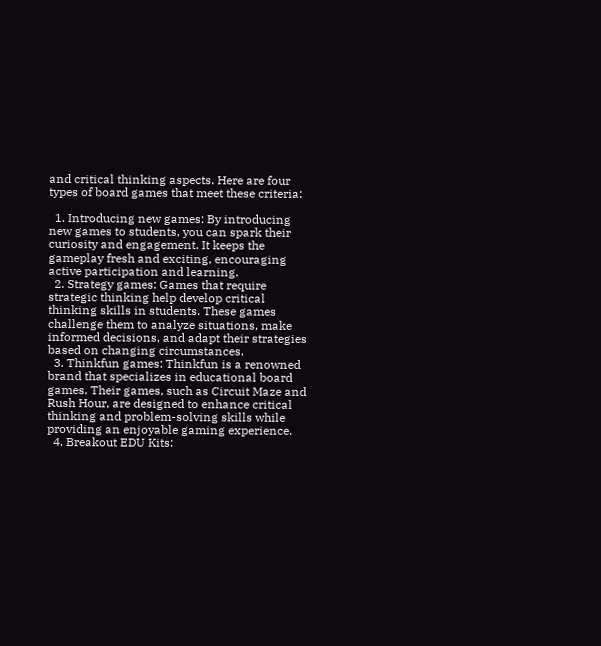and critical thinking aspects. Here are four types of board games that meet these criteria:

  1. Introducing new games: By introducing new games to students, you can spark their curiosity and engagement. It keeps the gameplay fresh and exciting, encouraging active participation and learning.
  2. Strategy games: Games that require strategic thinking help develop critical thinking skills in students. These games challenge them to analyze situations, make informed decisions, and adapt their strategies based on changing circumstances.
  3. Thinkfun games: Thinkfun is a renowned brand that specializes in educational board games. Their games, such as Circuit Maze and Rush Hour, are designed to enhance critical thinking and problem-solving skills while providing an enjoyable gaming experience.
  4. Breakout EDU Kits: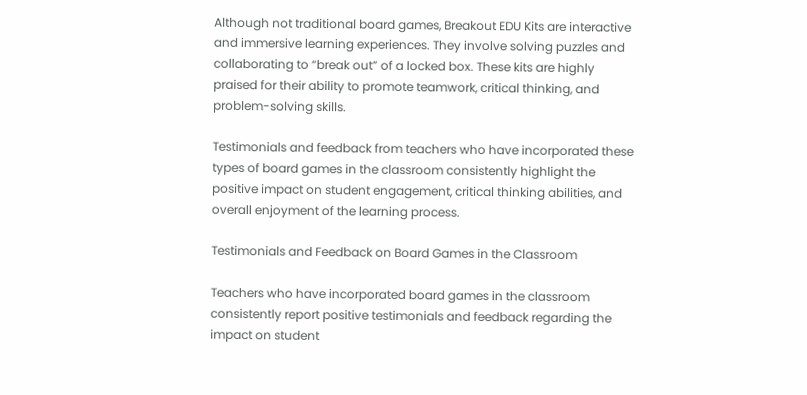Although not traditional board games, Breakout EDU Kits are interactive and immersive learning experiences. They involve solving puzzles and collaborating to “break out” of a locked box. These kits are highly praised for their ability to promote teamwork, critical thinking, and problem-solving skills.

Testimonials and feedback from teachers who have incorporated these types of board games in the classroom consistently highlight the positive impact on student engagement, critical thinking abilities, and overall enjoyment of the learning process.

Testimonials and Feedback on Board Games in the Classroom

Teachers who have incorporated board games in the classroom consistently report positive testimonials and feedback regarding the impact on student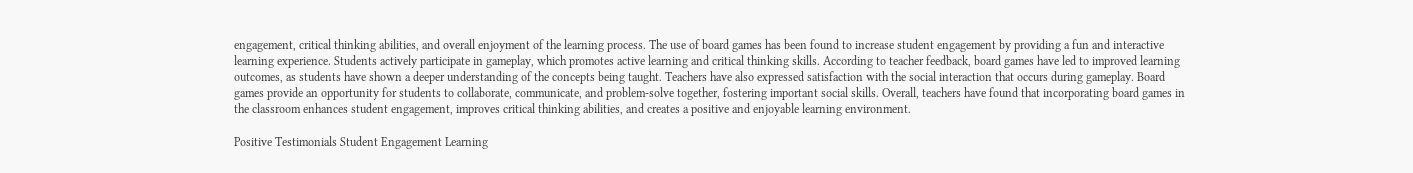engagement, critical thinking abilities, and overall enjoyment of the learning process. The use of board games has been found to increase student engagement by providing a fun and interactive learning experience. Students actively participate in gameplay, which promotes active learning and critical thinking skills. According to teacher feedback, board games have led to improved learning outcomes, as students have shown a deeper understanding of the concepts being taught. Teachers have also expressed satisfaction with the social interaction that occurs during gameplay. Board games provide an opportunity for students to collaborate, communicate, and problem-solve together, fostering important social skills. Overall, teachers have found that incorporating board games in the classroom enhances student engagement, improves critical thinking abilities, and creates a positive and enjoyable learning environment.

Positive Testimonials Student Engagement Learning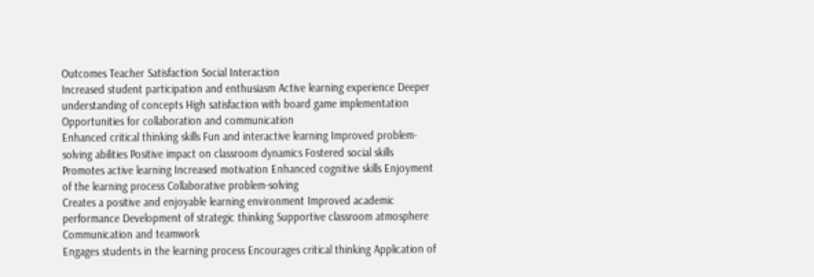Outcomes Teacher Satisfaction Social Interaction
Increased student participation and enthusiasm Active learning experience Deeper understanding of concepts High satisfaction with board game implementation Opportunities for collaboration and communication
Enhanced critical thinking skills Fun and interactive learning Improved problem-solving abilities Positive impact on classroom dynamics Fostered social skills
Promotes active learning Increased motivation Enhanced cognitive skills Enjoyment of the learning process Collaborative problem-solving
Creates a positive and enjoyable learning environment Improved academic performance Development of strategic thinking Supportive classroom atmosphere Communication and teamwork
Engages students in the learning process Encourages critical thinking Application of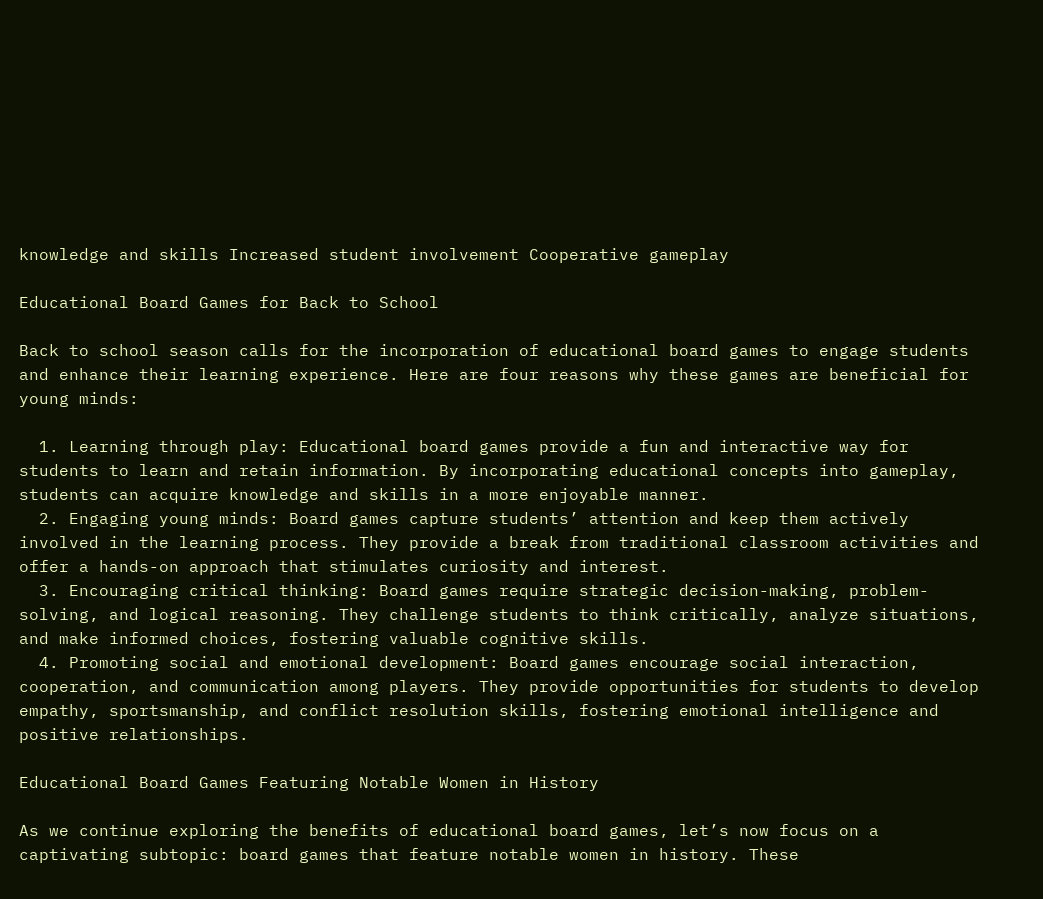knowledge and skills Increased student involvement Cooperative gameplay

Educational Board Games for Back to School

Back to school season calls for the incorporation of educational board games to engage students and enhance their learning experience. Here are four reasons why these games are beneficial for young minds:

  1. Learning through play: Educational board games provide a fun and interactive way for students to learn and retain information. By incorporating educational concepts into gameplay, students can acquire knowledge and skills in a more enjoyable manner.
  2. Engaging young minds: Board games capture students’ attention and keep them actively involved in the learning process. They provide a break from traditional classroom activities and offer a hands-on approach that stimulates curiosity and interest.
  3. Encouraging critical thinking: Board games require strategic decision-making, problem-solving, and logical reasoning. They challenge students to think critically, analyze situations, and make informed choices, fostering valuable cognitive skills.
  4. Promoting social and emotional development: Board games encourage social interaction, cooperation, and communication among players. They provide opportunities for students to develop empathy, sportsmanship, and conflict resolution skills, fostering emotional intelligence and positive relationships.

Educational Board Games Featuring Notable Women in History

As we continue exploring the benefits of educational board games, let’s now focus on a captivating subtopic: board games that feature notable women in history. These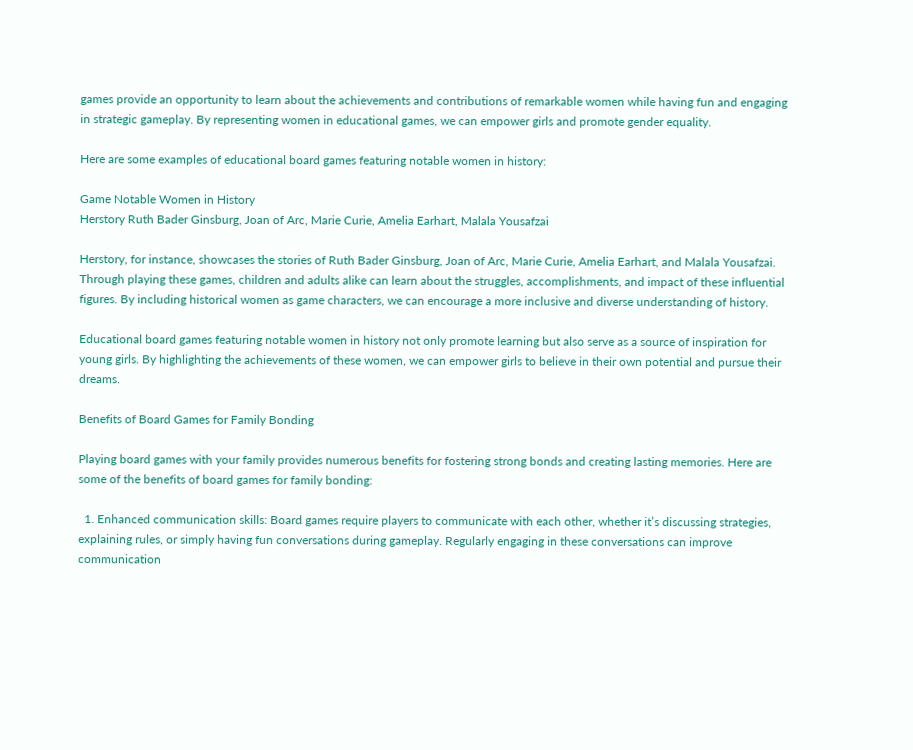games provide an opportunity to learn about the achievements and contributions of remarkable women while having fun and engaging in strategic gameplay. By representing women in educational games, we can empower girls and promote gender equality.

Here are some examples of educational board games featuring notable women in history:

Game Notable Women in History
Herstory Ruth Bader Ginsburg, Joan of Arc, Marie Curie, Amelia Earhart, Malala Yousafzai

Herstory, for instance, showcases the stories of Ruth Bader Ginsburg, Joan of Arc, Marie Curie, Amelia Earhart, and Malala Yousafzai. Through playing these games, children and adults alike can learn about the struggles, accomplishments, and impact of these influential figures. By including historical women as game characters, we can encourage a more inclusive and diverse understanding of history.

Educational board games featuring notable women in history not only promote learning but also serve as a source of inspiration for young girls. By highlighting the achievements of these women, we can empower girls to believe in their own potential and pursue their dreams.

Benefits of Board Games for Family Bonding

Playing board games with your family provides numerous benefits for fostering strong bonds and creating lasting memories. Here are some of the benefits of board games for family bonding:

  1. Enhanced communication skills: Board games require players to communicate with each other, whether it’s discussing strategies, explaining rules, or simply having fun conversations during gameplay. Regularly engaging in these conversations can improve communication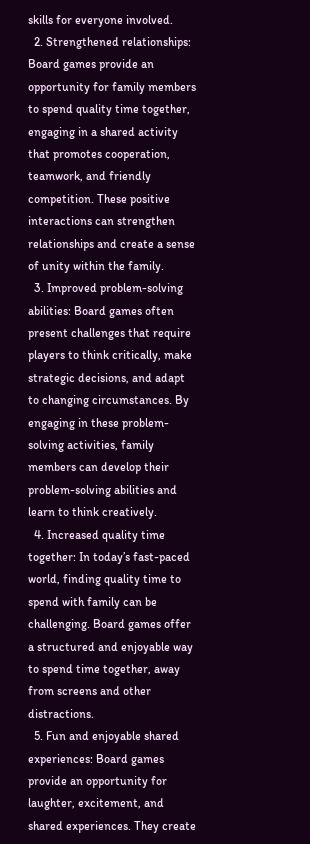skills for everyone involved.
  2. Strengthened relationships: Board games provide an opportunity for family members to spend quality time together, engaging in a shared activity that promotes cooperation, teamwork, and friendly competition. These positive interactions can strengthen relationships and create a sense of unity within the family.
  3. Improved problem-solving abilities: Board games often present challenges that require players to think critically, make strategic decisions, and adapt to changing circumstances. By engaging in these problem-solving activities, family members can develop their problem-solving abilities and learn to think creatively.
  4. Increased quality time together: In today’s fast-paced world, finding quality time to spend with family can be challenging. Board games offer a structured and enjoyable way to spend time together, away from screens and other distractions.
  5. Fun and enjoyable shared experiences: Board games provide an opportunity for laughter, excitement, and shared experiences. They create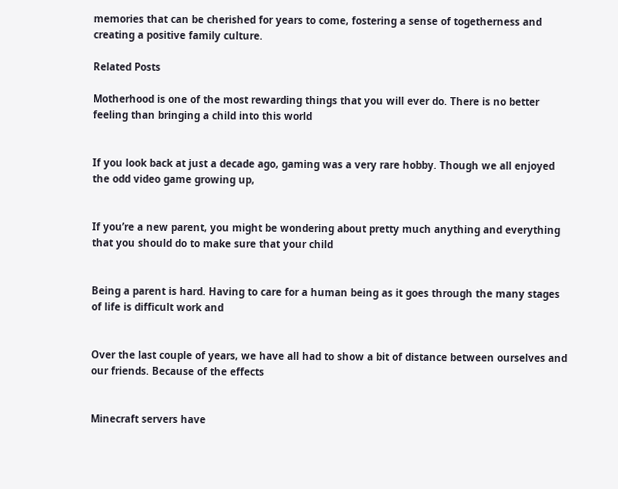memories that can be cherished for years to come, fostering a sense of togetherness and creating a positive family culture.

Related Posts

Motherhood is one of the most rewarding things that you will ever do. There is no better feeling than bringing a child into this world


If you look back at just a decade ago, gaming was a very rare hobby. Though we all enjoyed the odd video game growing up,


If you’re a new parent, you might be wondering about pretty much anything and everything that you should do to make sure that your child


Being a parent is hard. Having to care for a human being as it goes through the many stages of life is difficult work and


Over the last couple of years, we have all had to show a bit of distance between ourselves and our friends. Because of the effects


Minecraft servers have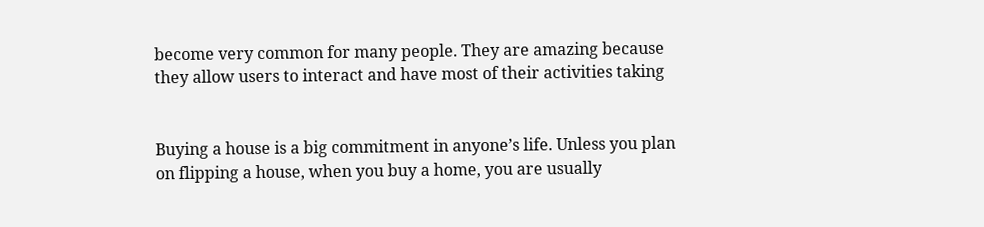become very common for many people. They are amazing because they allow users to interact and have most of their activities taking


Buying a house is a big commitment in anyone’s life. Unless you plan on flipping a house, when you buy a home, you are usually